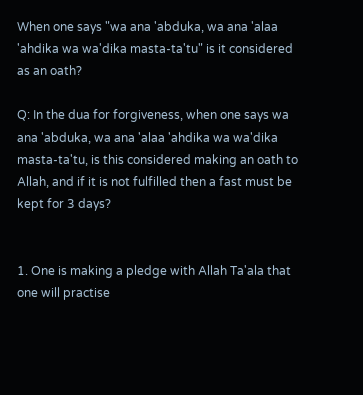When one says "wa ana 'abduka, wa ana 'alaa 'ahdika wa wa'dika masta-ta'tu" is it considered as an oath?

Q: In the dua for forgiveness, when one says wa ana 'abduka, wa ana 'alaa 'ahdika wa wa'dika masta-ta'tu, is this considered making an oath to Allah, and if it is not fulfilled then a fast must be kept for 3 days?


1. One is making a pledge with Allah Ta'ala that one will practise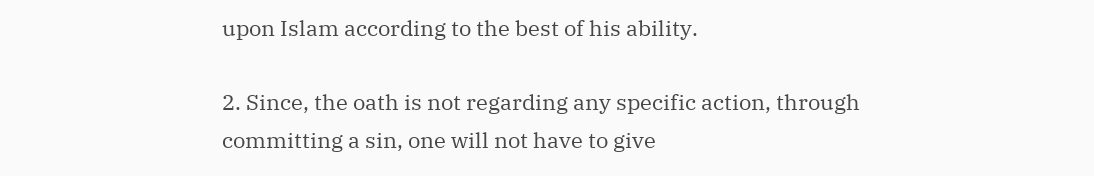upon Islam according to the best of his ability.

2. Since, the oath is not regarding any specific action, through committing a sin, one will not have to give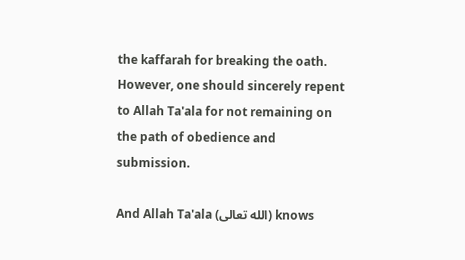the kaffarah for breaking the oath. However, one should sincerely repent to Allah Ta'ala for not remaining on the path of obedience and submission.

And Allah Ta'ala (الله تعالى) knows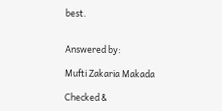best.


Answered by:

Mufti Zakaria Makada

Checked &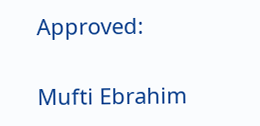Approved:

Mufti Ebrahim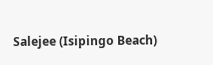Salejee (Isipingo Beach)